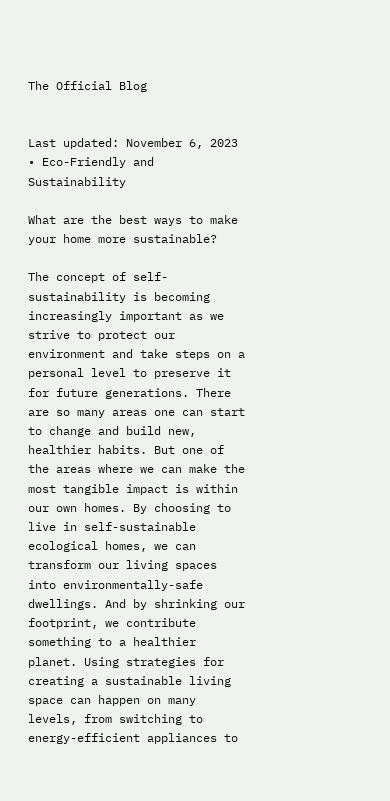The Official Blog


Last updated: November 6, 2023 • Eco-Friendly and Sustainability

What are the best ways to make your home more sustainable?

The concept of self-sustainability is becoming increasingly important as we strive to protect our environment and take steps on a personal level to preserve it for future generations. There are so many areas one can start to change and build new, healthier habits. But one of the areas where we can make the most tangible impact is within our own homes. By choosing to live in self-sustainable ecological homes, we can transform our living spaces into environmentally-safe dwellings. And by shrinking our footprint, we contribute something to a healthier planet. Using strategies for creating a sustainable living space can happen on many levels, from switching to energy-efficient appliances to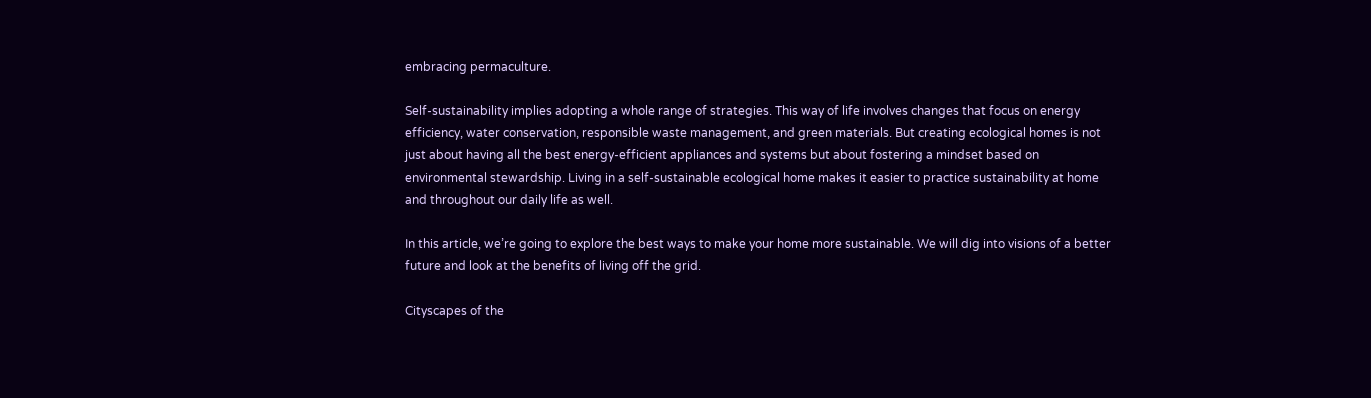embracing permaculture.

Self-sustainability implies adopting a whole range of strategies. This way of life involves changes that focus on energy efficiency, water conservation, responsible waste management, and green materials. But creating ecological homes is not just about having all the best energy-efficient appliances and systems but about fostering a mindset based on environmental stewardship. Living in a self-sustainable ecological home makes it easier to practice sustainability at home and throughout our daily life as well.

In this article, we’re going to explore the best ways to make your home more sustainable. We will dig into visions of a better future and look at the benefits of living off the grid.

Cityscapes of the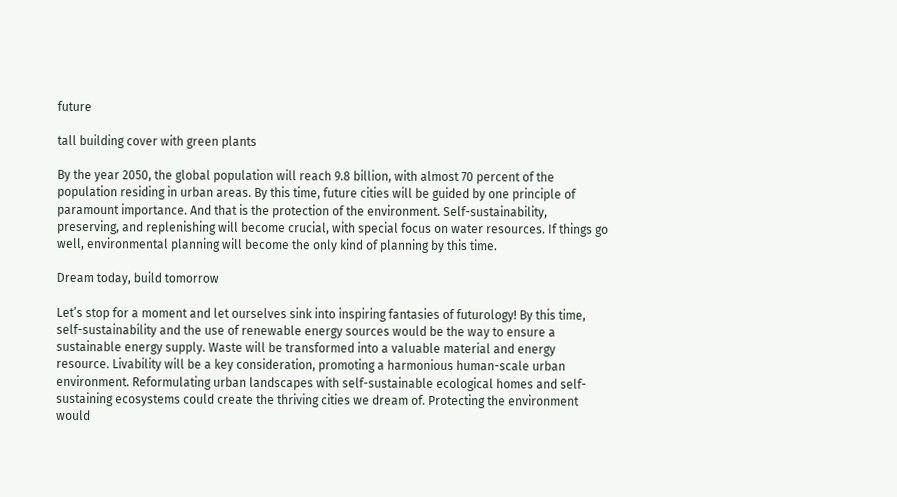future

tall building cover with green plants

By the year 2050, the global population will reach 9.8 billion, with almost 70 percent of the population residing in urban areas. By this time, future cities will be guided by one principle of paramount importance. And that is the protection of the environment. Self-sustainability, preserving, and replenishing will become crucial, with special focus on water resources. If things go well, environmental planning will become the only kind of planning by this time.

Dream today, build tomorrow

Let’s stop for a moment and let ourselves sink into inspiring fantasies of futurology! By this time, self-sustainability and the use of renewable energy sources would be the way to ensure a sustainable energy supply. Waste will be transformed into a valuable material and energy resource. Livability will be a key consideration, promoting a harmonious human-scale urban environment. Reformulating urban landscapes with self-sustainable ecological homes and self-sustaining ecosystems could create the thriving cities we dream of. Protecting the environment would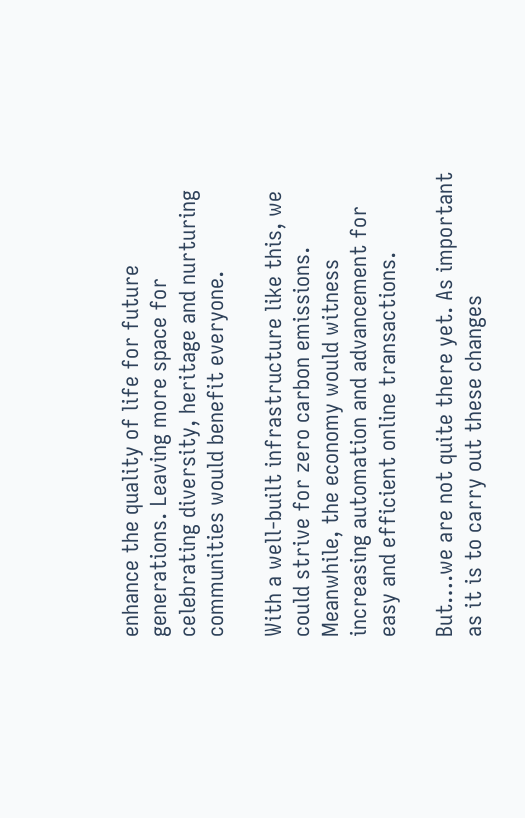enhance the quality of life for future generations. Leaving more space for celebrating diversity, heritage and nurturing communities would benefit everyone.

With a well-built infrastructure like this, we could strive for zero carbon emissions. Meanwhile, the economy would witness increasing automation and advancement for easy and efficient online transactions.

But….we are not quite there yet. As important as it is to carry out these changes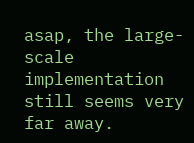asap, the large-scale implementation still seems very far away.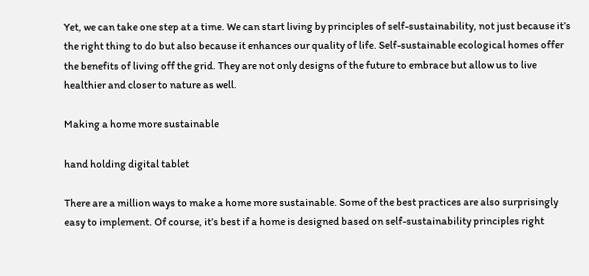Yet, we can take one step at a time. We can start living by principles of self-sustainability, not just because it’s the right thing to do but also because it enhances our quality of life. Self-sustainable ecological homes offer the benefits of living off the grid. They are not only designs of the future to embrace but allow us to live healthier and closer to nature as well.

Making a home more sustainable

hand holding digital tablet

There are a million ways to make a home more sustainable. Some of the best practices are also surprisingly easy to implement. Of course, it’s best if a home is designed based on self-sustainability principles right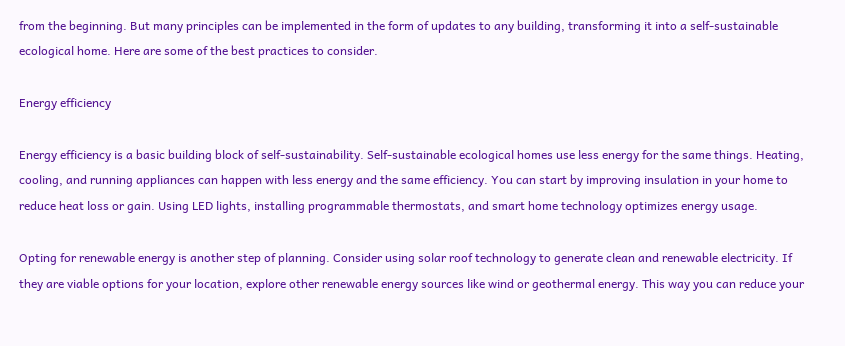from the beginning. But many principles can be implemented in the form of updates to any building, transforming it into a self-sustainable ecological home. Here are some of the best practices to consider.

Energy efficiency

Energy efficiency is a basic building block of self-sustainability. Self-sustainable ecological homes use less energy for the same things. Heating, cooling, and running appliances can happen with less energy and the same efficiency. You can start by improving insulation in your home to reduce heat loss or gain. Using LED lights, installing programmable thermostats, and smart home technology optimizes energy usage.

Opting for renewable energy is another step of planning. Consider using solar roof technology to generate clean and renewable electricity. If they are viable options for your location, explore other renewable energy sources like wind or geothermal energy. This way you can reduce your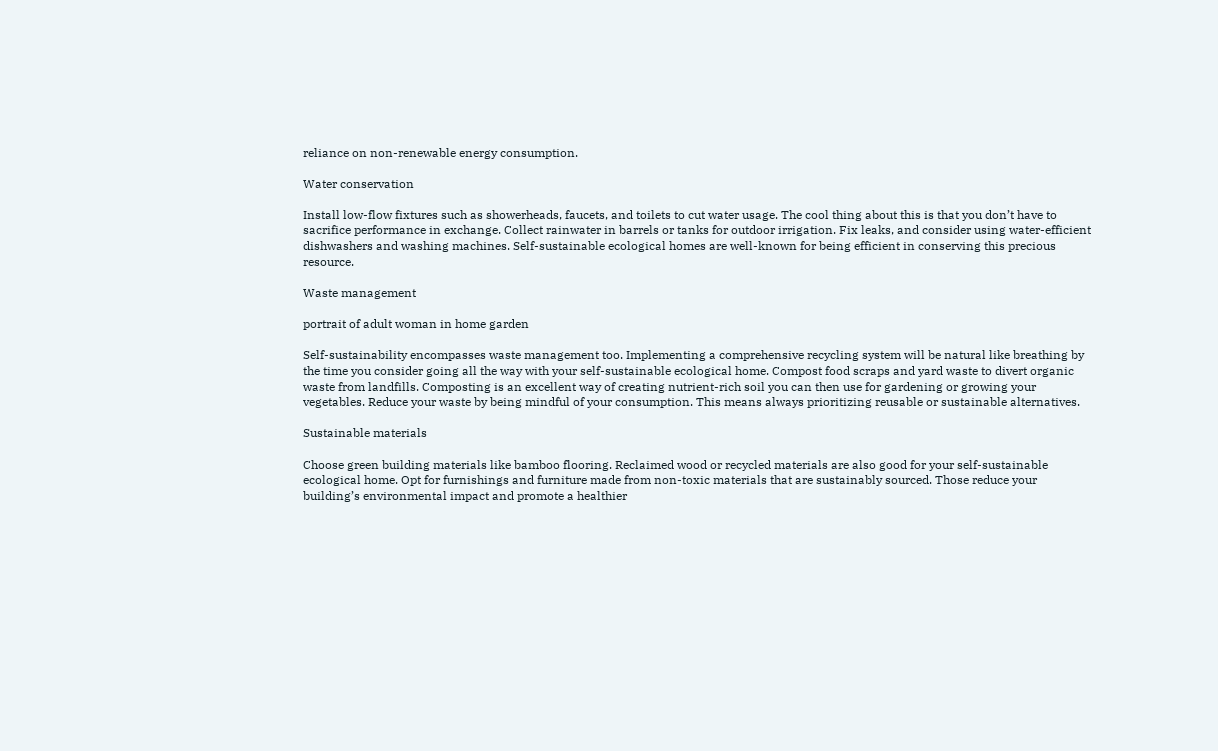reliance on non-renewable energy consumption.

Water conservation

Install low-flow fixtures such as showerheads, faucets, and toilets to cut water usage. The cool thing about this is that you don’t have to sacrifice performance in exchange. Collect rainwater in barrels or tanks for outdoor irrigation. Fix leaks, and consider using water-efficient dishwashers and washing machines. Self-sustainable ecological homes are well-known for being efficient in conserving this precious resource.

Waste management

portrait of adult woman in home garden

Self-sustainability encompasses waste management too. Implementing a comprehensive recycling system will be natural like breathing by the time you consider going all the way with your self-sustainable ecological home. Compost food scraps and yard waste to divert organic waste from landfills. Composting is an excellent way of creating nutrient-rich soil you can then use for gardening or growing your vegetables. Reduce your waste by being mindful of your consumption. This means always prioritizing reusable or sustainable alternatives.

Sustainable materials

Choose green building materials like bamboo flooring. Reclaimed wood or recycled materials are also good for your self-sustainable ecological home. Opt for furnishings and furniture made from non-toxic materials that are sustainably sourced. Those reduce your building’s environmental impact and promote a healthier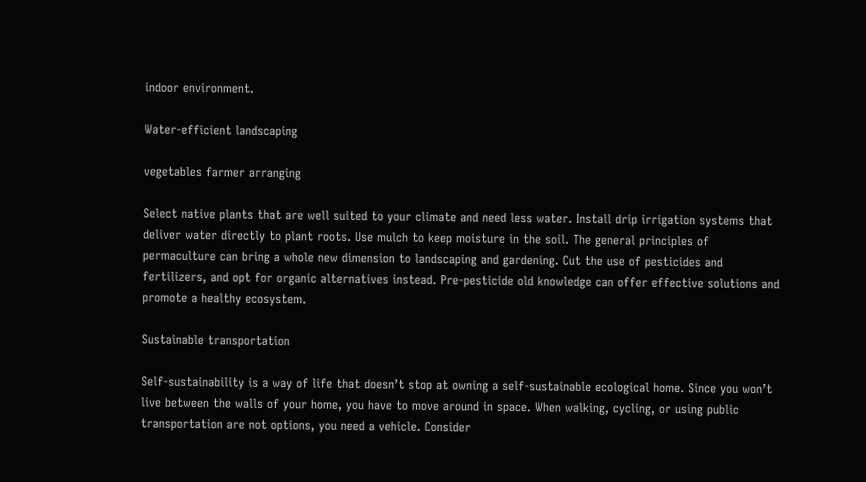indoor environment.

Water-efficient landscaping

vegetables farmer arranging

Select native plants that are well suited to your climate and need less water. Install drip irrigation systems that deliver water directly to plant roots. Use mulch to keep moisture in the soil. The general principles of permaculture can bring a whole new dimension to landscaping and gardening. Cut the use of pesticides and fertilizers, and opt for organic alternatives instead. Pre-pesticide old knowledge can offer effective solutions and promote a healthy ecosystem.

Sustainable transportation

Self-sustainability is a way of life that doesn’t stop at owning a self-sustainable ecological home. Since you won’t live between the walls of your home, you have to move around in space. When walking, cycling, or using public transportation are not options, you need a vehicle. Consider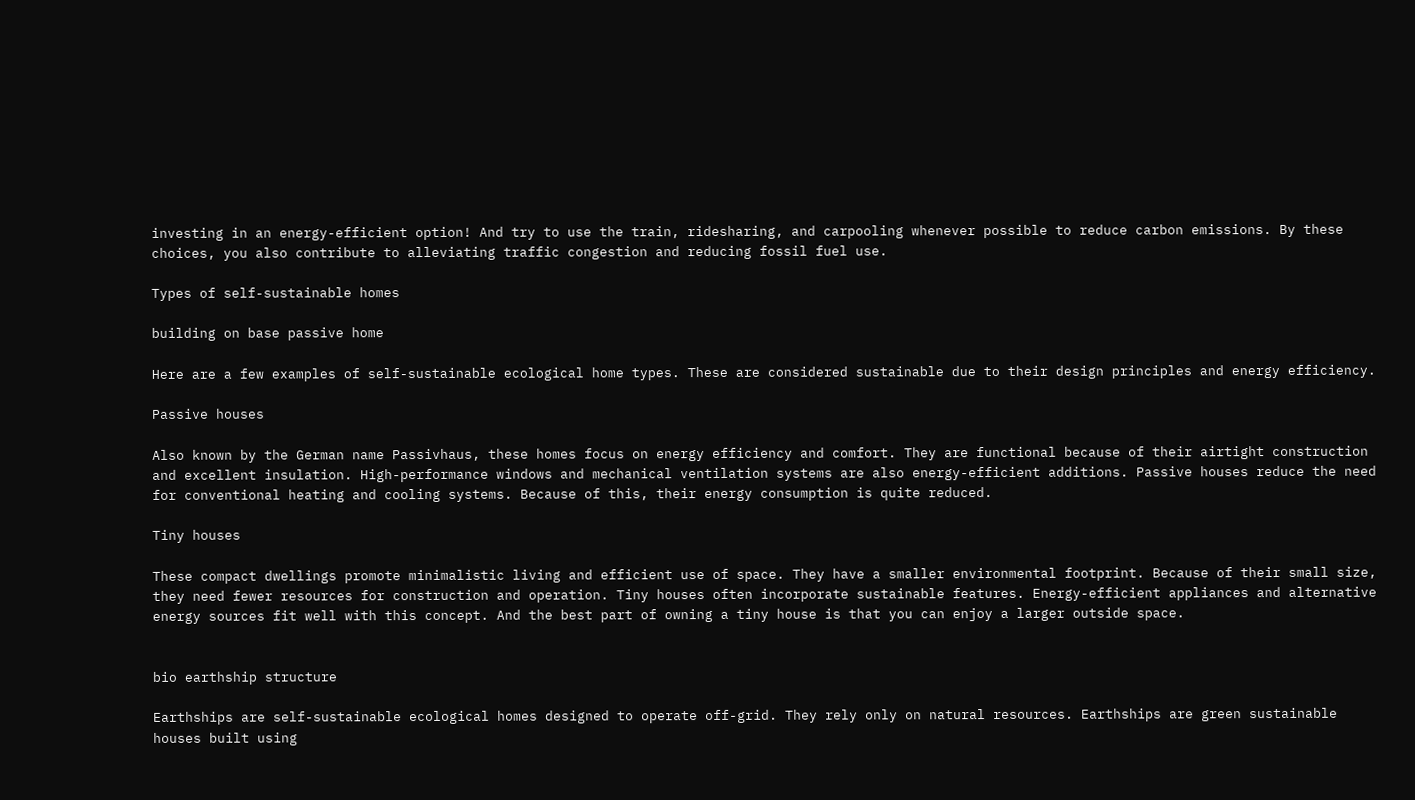investing in an energy-efficient option! And try to use the train, ridesharing, and carpooling whenever possible to reduce carbon emissions. By these choices, you also contribute to alleviating traffic congestion and reducing fossil fuel use.

Types of self-sustainable homes

building on base passive home

Here are a few examples of self-sustainable ecological home types. These are considered sustainable due to their design principles and energy efficiency.

Passive houses

Also known by the German name Passivhaus, these homes focus on energy efficiency and comfort. They are functional because of their airtight construction and excellent insulation. High-performance windows and mechanical ventilation systems are also energy-efficient additions. Passive houses reduce the need for conventional heating and cooling systems. Because of this, their energy consumption is quite reduced.

Tiny houses

These compact dwellings promote minimalistic living and efficient use of space. They have a smaller environmental footprint. Because of their small size, they need fewer resources for construction and operation. Tiny houses often incorporate sustainable features. Energy-efficient appliances and alternative energy sources fit well with this concept. And the best part of owning a tiny house is that you can enjoy a larger outside space.


bio earthship structure

Earthships are self-sustainable ecological homes designed to operate off-grid. They rely only on natural resources. Earthships are green sustainable houses built using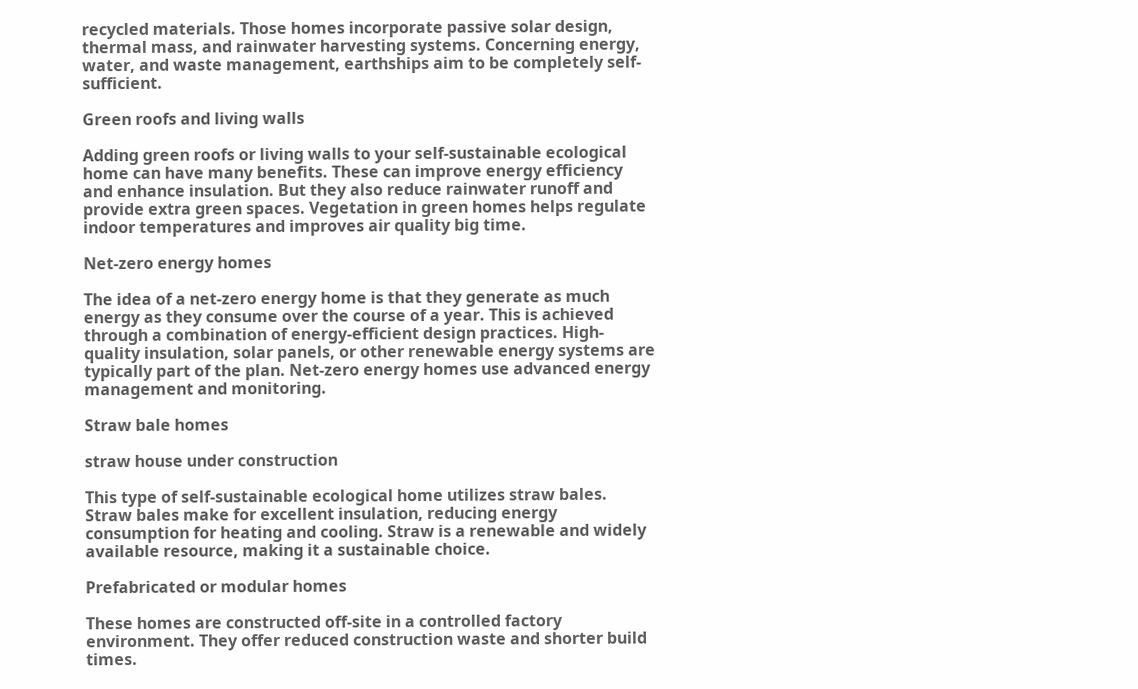recycled materials. Those homes incorporate passive solar design, thermal mass, and rainwater harvesting systems. Concerning energy, water, and waste management, earthships aim to be completely self-sufficient.

Green roofs and living walls

Adding green roofs or living walls to your self-sustainable ecological home can have many benefits. These can improve energy efficiency and enhance insulation. But they also reduce rainwater runoff and provide extra green spaces. Vegetation in green homes helps regulate indoor temperatures and improves air quality big time.

Net-zero energy homes

The idea of a net-zero energy home is that they generate as much energy as they consume over the course of a year. This is achieved through a combination of energy-efficient design practices. High-quality insulation, solar panels, or other renewable energy systems are typically part of the plan. Net-zero energy homes use advanced energy management and monitoring.

Straw bale homes

straw house under construction

This type of self-sustainable ecological home utilizes straw bales. Straw bales make for excellent insulation, reducing energy consumption for heating and cooling. Straw is a renewable and widely available resource, making it a sustainable choice.

Prefabricated or modular homes

These homes are constructed off-site in a controlled factory environment. They offer reduced construction waste and shorter build times.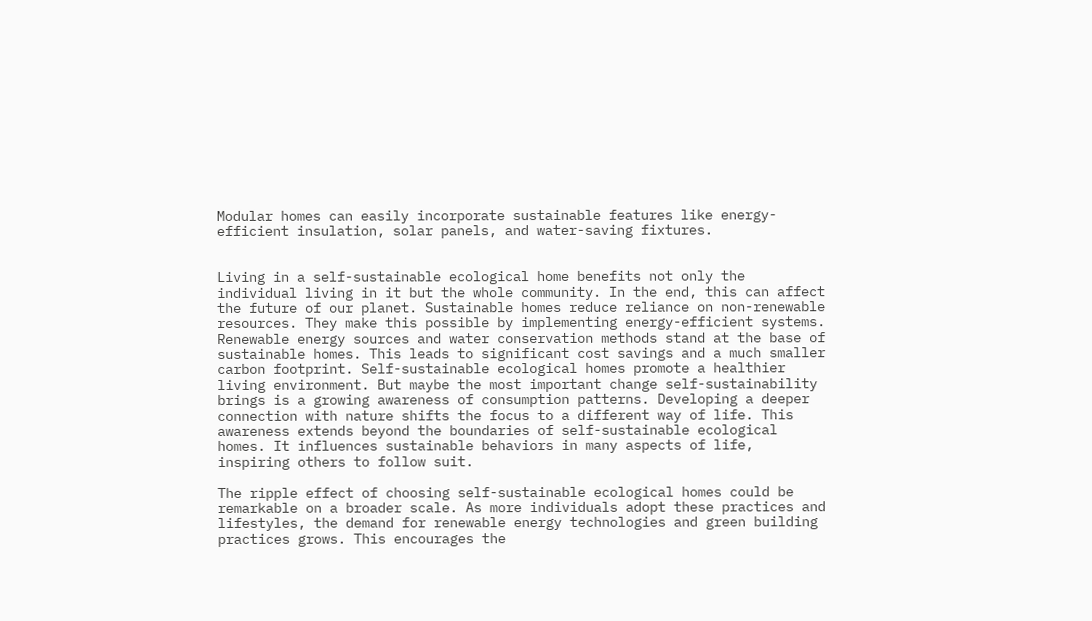Modular homes can easily incorporate sustainable features like energy-efficient insulation, solar panels, and water-saving fixtures.


Living in a self-sustainable ecological home benefits not only the individual living in it but the whole community. In the end, this can affect the future of our planet. Sustainable homes reduce reliance on non-renewable resources. They make this possible by implementing energy-efficient systems. Renewable energy sources and water conservation methods stand at the base of sustainable homes. This leads to significant cost savings and a much smaller carbon footprint. Self-sustainable ecological homes promote a healthier living environment. But maybe the most important change self-sustainability brings is a growing awareness of consumption patterns. Developing a deeper connection with nature shifts the focus to a different way of life. This awareness extends beyond the boundaries of self-sustainable ecological homes. It influences sustainable behaviors in many aspects of life, inspiring others to follow suit.

The ripple effect of choosing self-sustainable ecological homes could be remarkable on a broader scale. As more individuals adopt these practices and lifestyles, the demand for renewable energy technologies and green building practices grows. This encourages the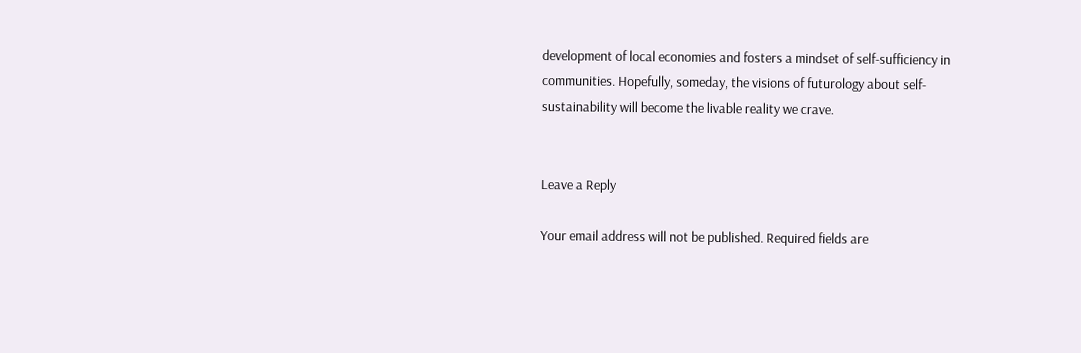development of local economies and fosters a mindset of self-sufficiency in communities. Hopefully, someday, the visions of futurology about self-sustainability will become the livable reality we crave.


Leave a Reply

Your email address will not be published. Required fields are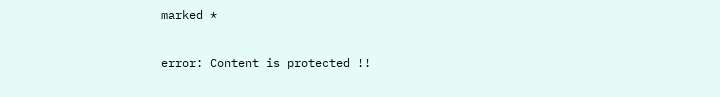marked *

error: Content is protected !!